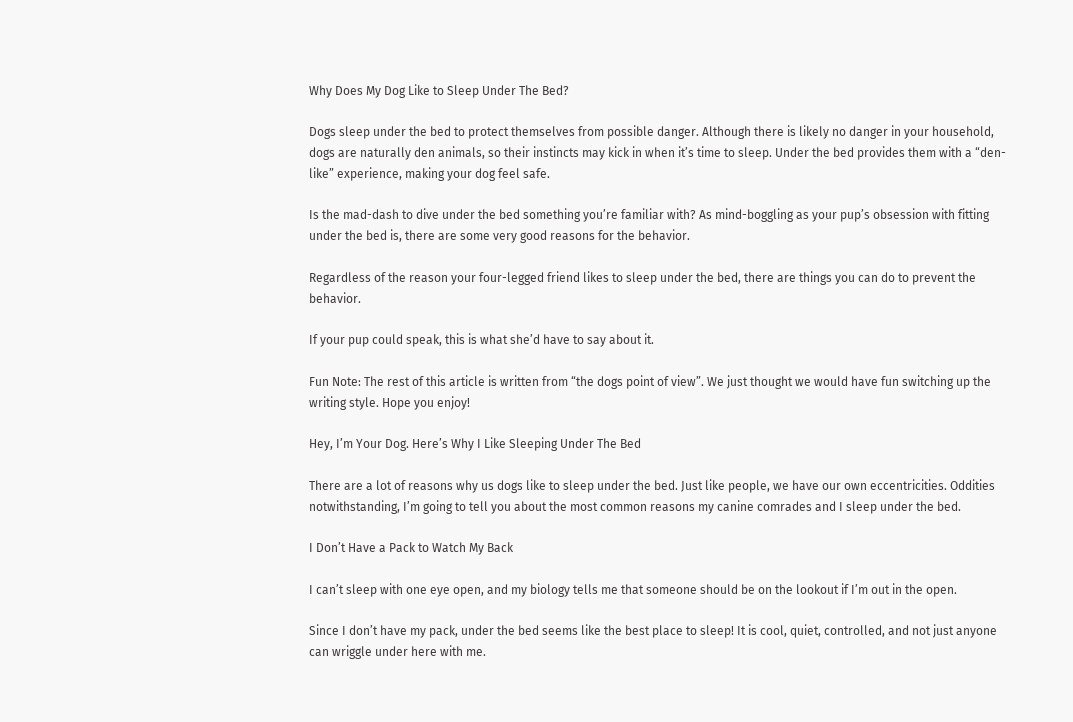Why Does My Dog Like to Sleep Under The Bed?

Dogs sleep under the bed to protect themselves from possible danger. Although there is likely no danger in your household, dogs are naturally den animals, so their instincts may kick in when it’s time to sleep. Under the bed provides them with a “den-like” experience, making your dog feel safe.

Is the mad-dash to dive under the bed something you’re familiar with? As mind-boggling as your pup’s obsession with fitting under the bed is, there are some very good reasons for the behavior.

Regardless of the reason your four-legged friend likes to sleep under the bed, there are things you can do to prevent the behavior.

If your pup could speak, this is what she’d have to say about it.

Fun Note: The rest of this article is written from “the dogs point of view”. We just thought we would have fun switching up the writing style. Hope you enjoy!

Hey, I’m Your Dog. Here’s Why I Like Sleeping Under The Bed

There are a lot of reasons why us dogs like to sleep under the bed. Just like people, we have our own eccentricities. Oddities notwithstanding, I’m going to tell you about the most common reasons my canine comrades and I sleep under the bed.

I Don’t Have a Pack to Watch My Back

I can’t sleep with one eye open, and my biology tells me that someone should be on the lookout if I’m out in the open.

Since I don’t have my pack, under the bed seems like the best place to sleep! It is cool, quiet, controlled, and not just anyone can wriggle under here with me.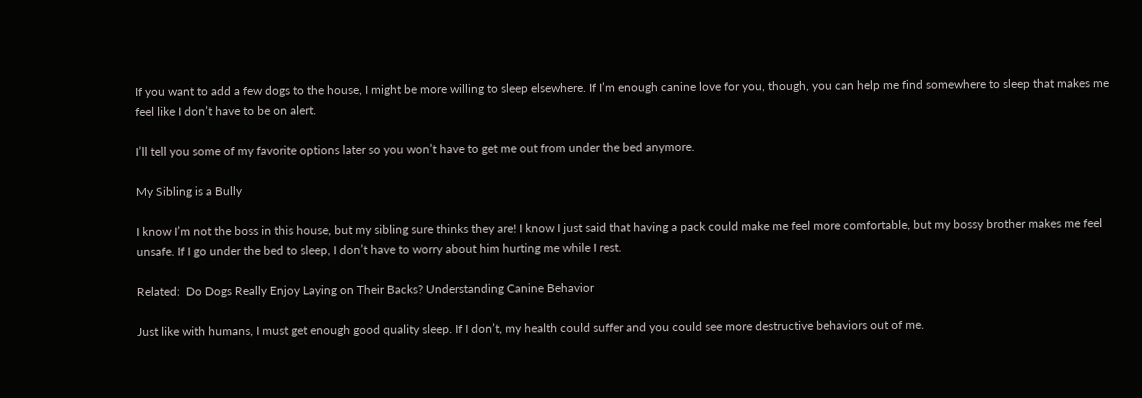If you want to add a few dogs to the house, I might be more willing to sleep elsewhere. If I’m enough canine love for you, though, you can help me find somewhere to sleep that makes me feel like I don’t have to be on alert.

I’ll tell you some of my favorite options later so you won’t have to get me out from under the bed anymore.

My Sibling is a Bully

I know I’m not the boss in this house, but my sibling sure thinks they are! I know I just said that having a pack could make me feel more comfortable, but my bossy brother makes me feel unsafe. If I go under the bed to sleep, I don’t have to worry about him hurting me while I rest.

Related:  Do Dogs Really Enjoy Laying on Their Backs? Understanding Canine Behavior

Just like with humans, I must get enough good quality sleep. If I don’t, my health could suffer and you could see more destructive behaviors out of me.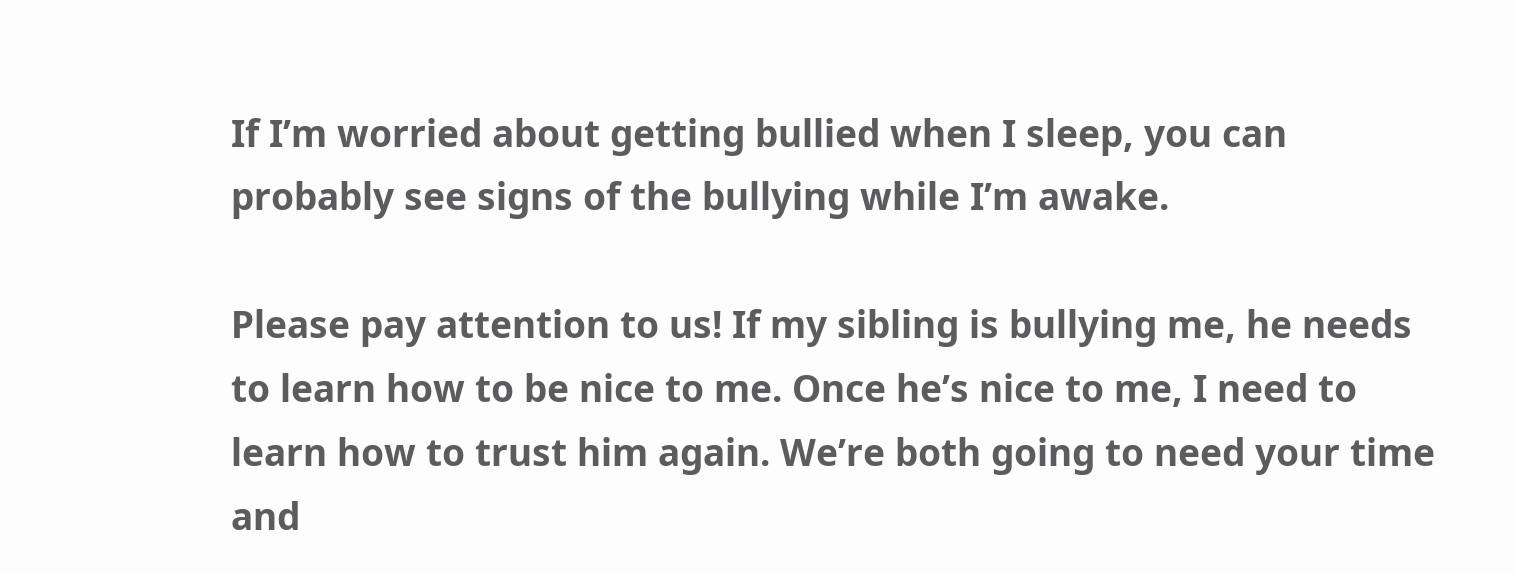If I’m worried about getting bullied when I sleep, you can probably see signs of the bullying while I’m awake.

Please pay attention to us! If my sibling is bullying me, he needs to learn how to be nice to me. Once he’s nice to me, I need to learn how to trust him again. We’re both going to need your time and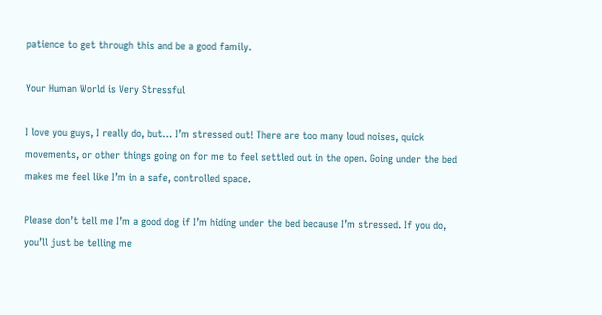patience to get through this and be a good family.

Your Human World is Very Stressful

I love you guys, I really do, but… I’m stressed out! There are too many loud noises, quick movements, or other things going on for me to feel settled out in the open. Going under the bed makes me feel like I’m in a safe, controlled space.

Please don’t tell me I’m a good dog if I’m hiding under the bed because I’m stressed. If you do, you’ll just be telling me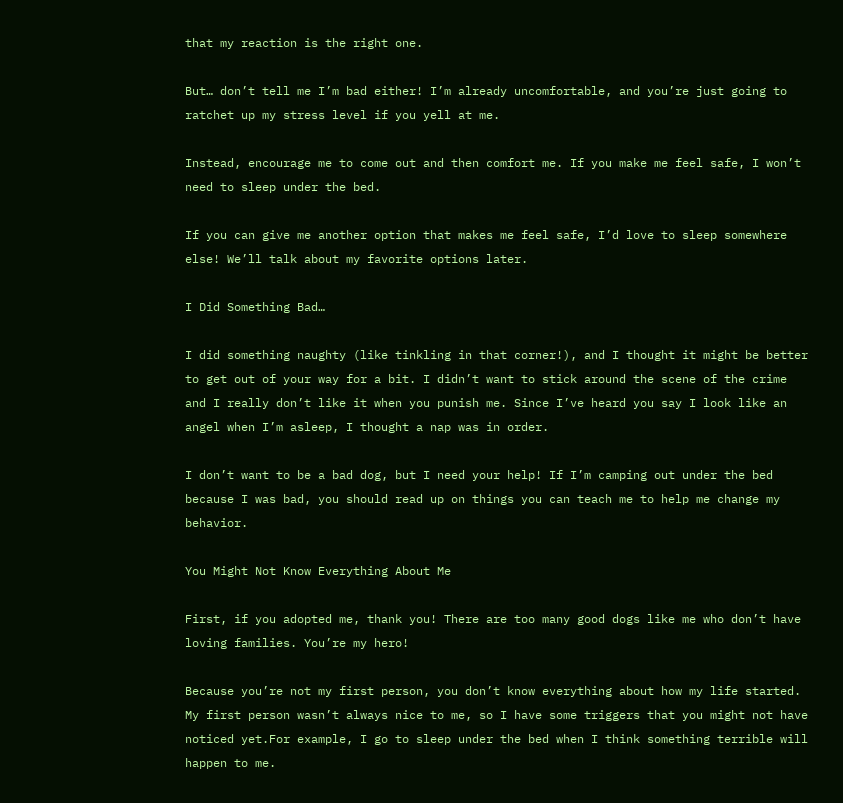that my reaction is the right one.

But… don’t tell me I’m bad either! I’m already uncomfortable, and you’re just going to ratchet up my stress level if you yell at me.

Instead, encourage me to come out and then comfort me. If you make me feel safe, I won’t need to sleep under the bed.

If you can give me another option that makes me feel safe, I’d love to sleep somewhere else! We’ll talk about my favorite options later.

I Did Something Bad…

I did something naughty (like tinkling in that corner!), and I thought it might be better to get out of your way for a bit. I didn’t want to stick around the scene of the crime and I really don’t like it when you punish me. Since I’ve heard you say I look like an angel when I’m asleep, I thought a nap was in order.

I don’t want to be a bad dog, but I need your help! If I’m camping out under the bed because I was bad, you should read up on things you can teach me to help me change my behavior.

You Might Not Know Everything About Me

First, if you adopted me, thank you! There are too many good dogs like me who don’t have loving families. You’re my hero!

Because you’re not my first person, you don’t know everything about how my life started. My first person wasn’t always nice to me, so I have some triggers that you might not have noticed yet.For example, I go to sleep under the bed when I think something terrible will happen to me.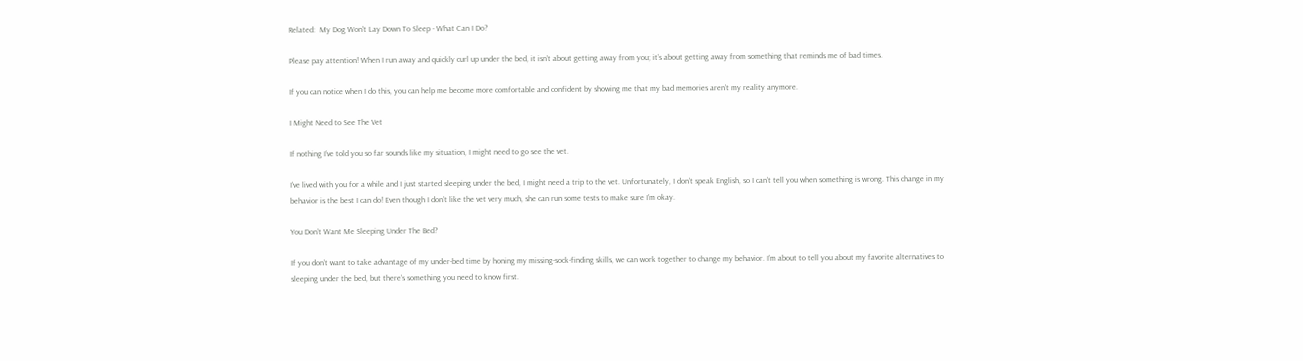Related:  My Dog Won't Lay Down To Sleep - What Can I Do?

Please pay attention! When I run away and quickly curl up under the bed, it isn’t about getting away from you; it’s about getting away from something that reminds me of bad times.

If you can notice when I do this, you can help me become more comfortable and confident by showing me that my bad memories aren’t my reality anymore.

I Might Need to See The Vet

If nothing I’ve told you so far sounds like my situation, I might need to go see the vet.

I’ve lived with you for a while and I just started sleeping under the bed, I might need a trip to the vet. Unfortunately, I don’t speak English, so I can’t tell you when something is wrong. This change in my behavior is the best I can do! Even though I don’t like the vet very much, she can run some tests to make sure I’m okay.

You Don’t Want Me Sleeping Under The Bed?

If you don’t want to take advantage of my under-bed time by honing my missing-sock-finding skills, we can work together to change my behavior. I’m about to tell you about my favorite alternatives to sleeping under the bed, but there’s something you need to know first.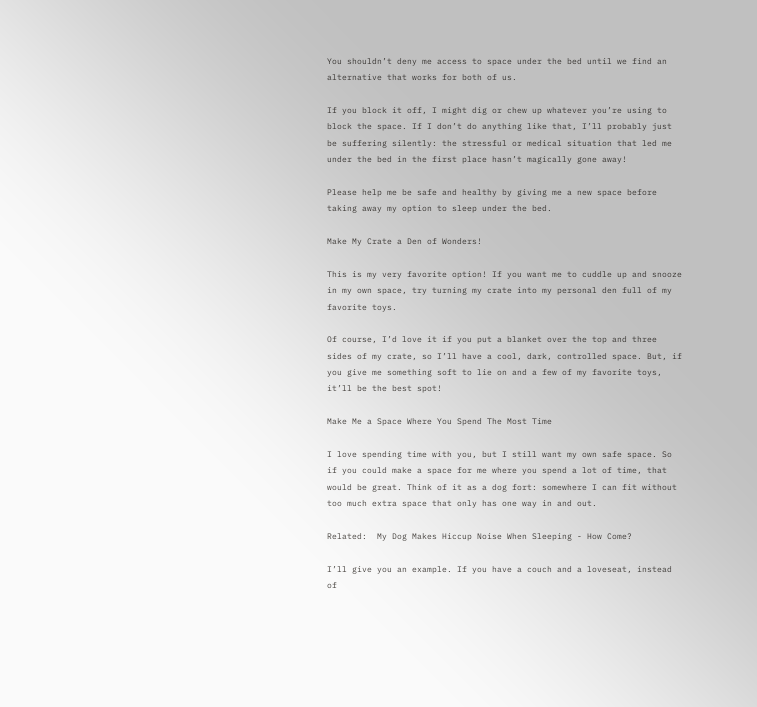You shouldn’t deny me access to space under the bed until we find an alternative that works for both of us.

If you block it off, I might dig or chew up whatever you’re using to block the space. If I don’t do anything like that, I’ll probably just be suffering silently: the stressful or medical situation that led me under the bed in the first place hasn’t magically gone away!

Please help me be safe and healthy by giving me a new space before taking away my option to sleep under the bed.

Make My Crate a Den of Wonders!

This is my very favorite option! If you want me to cuddle up and snooze in my own space, try turning my crate into my personal den full of my favorite toys.

Of course, I’d love it if you put a blanket over the top and three sides of my crate, so I’ll have a cool, dark, controlled space. But, if you give me something soft to lie on and a few of my favorite toys, it’ll be the best spot!

Make Me a Space Where You Spend The Most Time

I love spending time with you, but I still want my own safe space. So if you could make a space for me where you spend a lot of time, that would be great. Think of it as a dog fort: somewhere I can fit without too much extra space that only has one way in and out.

Related:  My Dog Makes Hiccup Noise When Sleeping - How Come?

I’ll give you an example. If you have a couch and a loveseat, instead of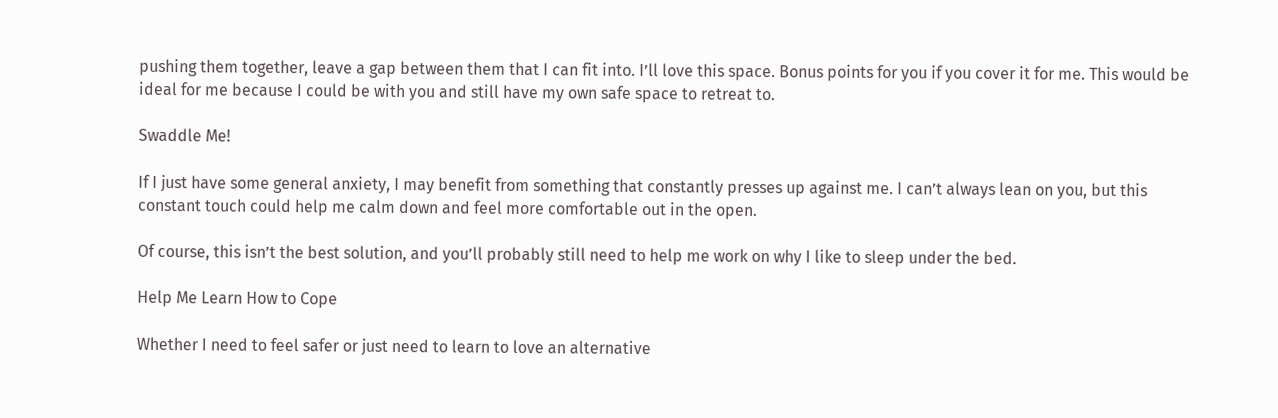pushing them together, leave a gap between them that I can fit into. I’ll love this space. Bonus points for you if you cover it for me. This would be ideal for me because I could be with you and still have my own safe space to retreat to.

Swaddle Me!

If I just have some general anxiety, I may benefit from something that constantly presses up against me. I can’t always lean on you, but this constant touch could help me calm down and feel more comfortable out in the open.

Of course, this isn’t the best solution, and you’ll probably still need to help me work on why I like to sleep under the bed.

Help Me Learn How to Cope

Whether I need to feel safer or just need to learn to love an alternative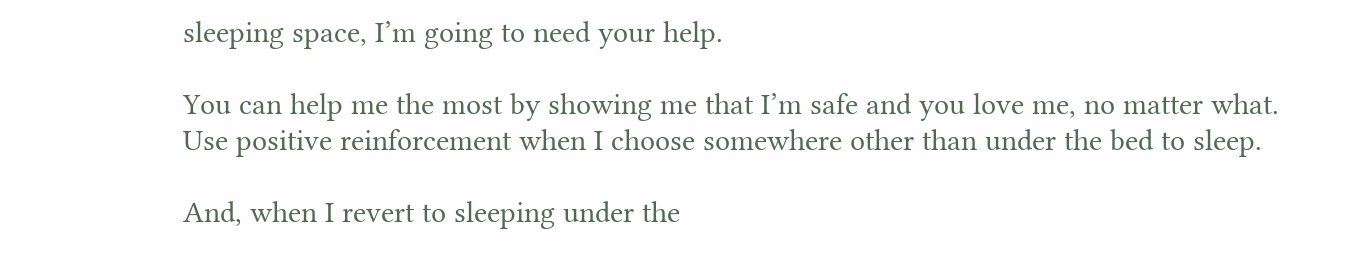sleeping space, I’m going to need your help.

You can help me the most by showing me that I’m safe and you love me, no matter what. Use positive reinforcement when I choose somewhere other than under the bed to sleep.

And, when I revert to sleeping under the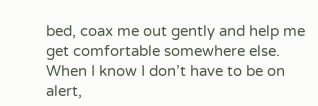bed, coax me out gently and help me get comfortable somewhere else. When I know I don’t have to be on alert,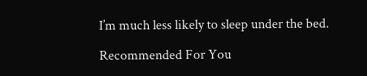I’m much less likely to sleep under the bed.

Recommended For You